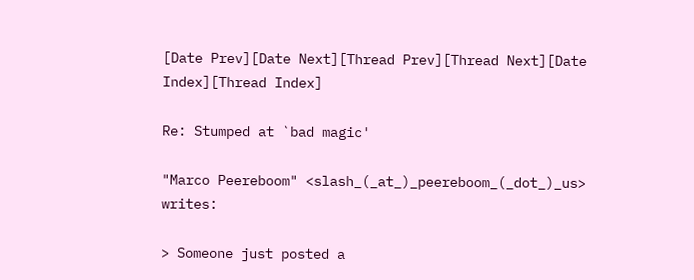[Date Prev][Date Next][Thread Prev][Thread Next][Date Index][Thread Index]

Re: Stumped at `bad magic'

"Marco Peereboom" <slash_(_at_)_peereboom_(_dot_)_us> writes:

> Someone just posted a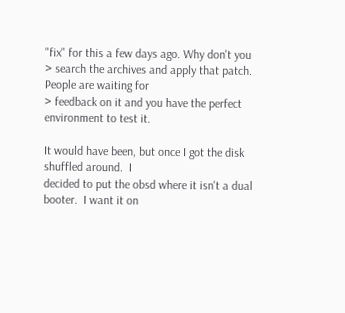"fix" for this a few days ago. Why don't you
> search the archives and apply that patch. People are waiting for
> feedback on it and you have the perfect environment to test it.

It would have been, but once I got the disk shuffled around.  I
decided to put the obsd where it isn't a dual booter.  I want it on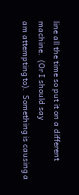line all the time so put it on a different machine.  (Or I should say
am attempting to).  Something is causing a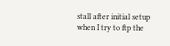stall after initial setup
when I try to ftp the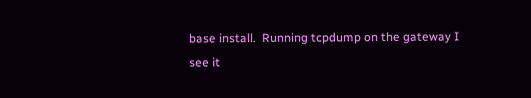base install.  Running tcpdump on the gateway I
see it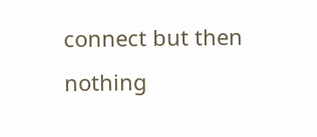connect but then nothing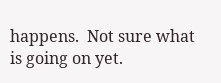happens.  Not sure what is going on yet.